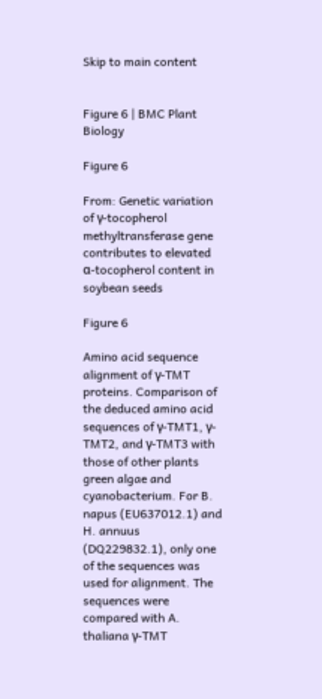Skip to main content


Figure 6 | BMC Plant Biology

Figure 6

From: Genetic variation of γ-tocopherol methyltransferase gene contributes to elevated α-tocopherol content in soybean seeds

Figure 6

Amino acid sequence alignment of γ-TMT proteins. Comparison of the deduced amino acid sequences of γ-TMT1, γ-TMT2, and γ-TMT3 with those of other plants green algae and cyanobacterium. For B. napus (EU637012.1) and H. annuus (DQ229832.1), only one of the sequences was used for alignment. The sequences were compared with A. thaliana γ-TMT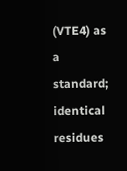(VTE4) as a standard; identical residues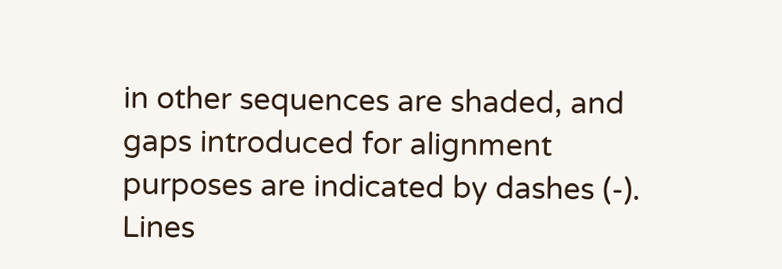in other sequences are shaded, and gaps introduced for alignment purposes are indicated by dashes (-). Lines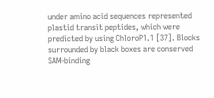under amino acid sequences represented plastid transit peptides, which were predicted by using ChloroP1.1 [37]. Blocks surrounded by black boxes are conserved SAM-binding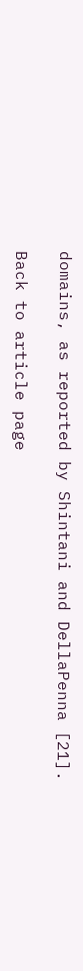domains, as reported by Shintani and DellaPenna [21].

Back to article page